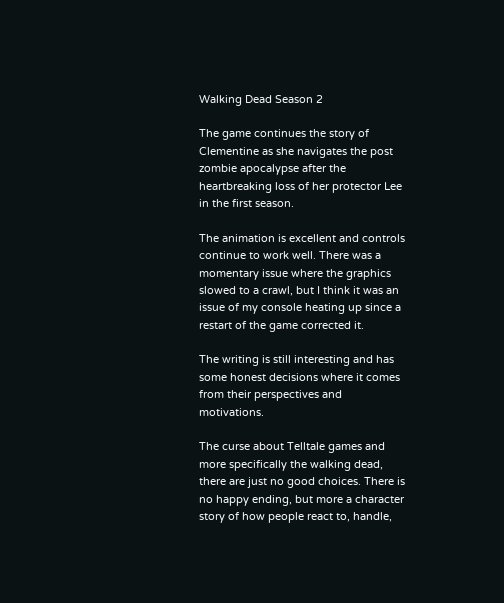Walking Dead Season 2

The game continues the story of Clementine as she navigates the post zombie apocalypse after the heartbreaking loss of her protector Lee in the first season.

The animation is excellent and controls continue to work well. There was a momentary issue where the graphics slowed to a crawl, but I think it was an issue of my console heating up since a restart of the game corrected it.

The writing is still interesting and has some honest decisions where it comes from their perspectives and motivations.

The curse about Telltale games and more specifically the walking dead, there are just no good choices. There is no happy ending, but more a character story of how people react to, handle,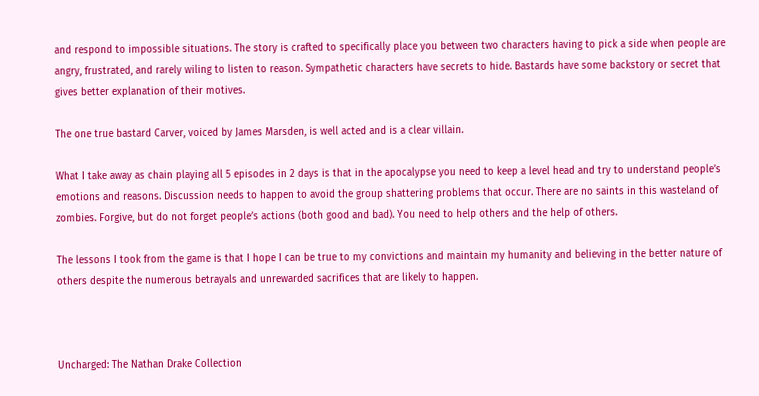and respond to impossible situations. The story is crafted to specifically place you between two characters having to pick a side when people are angry, frustrated, and rarely wiling to listen to reason. Sympathetic characters have secrets to hide. Bastards have some backstory or secret that gives better explanation of their motives.

The one true bastard Carver, voiced by James Marsden, is well acted and is a clear villain.

What I take away as chain playing all 5 episodes in 2 days is that in the apocalypse you need to keep a level head and try to understand people’s emotions and reasons. Discussion needs to happen to avoid the group shattering problems that occur. There are no saints in this wasteland of zombies. Forgive, but do not forget people’s actions (both good and bad). You need to help others and the help of others.

The lessons I took from the game is that I hope I can be true to my convictions and maintain my humanity and believing in the better nature of others despite the numerous betrayals and unrewarded sacrifices that are likely to happen.



Uncharged: The Nathan Drake Collection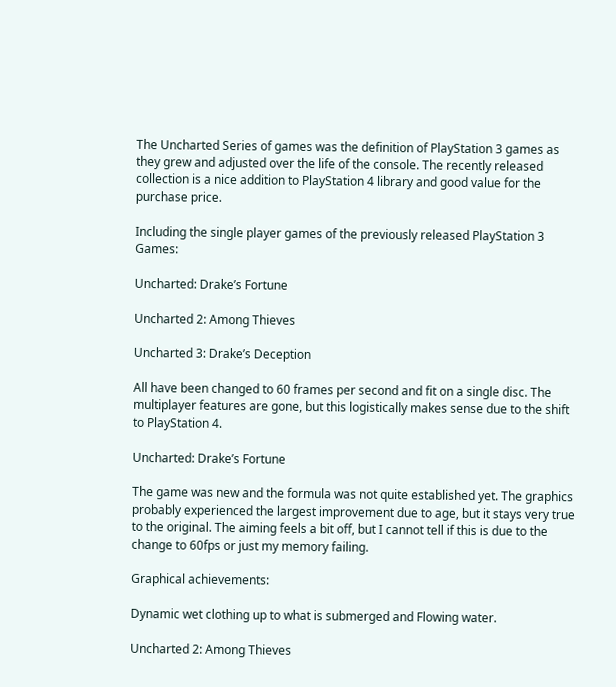The Uncharted Series of games was the definition of PlayStation 3 games as they grew and adjusted over the life of the console. The recently released collection is a nice addition to PlayStation 4 library and good value for the purchase price.

Including the single player games of the previously released PlayStation 3 Games:

Uncharted: Drake’s Fortune

Uncharted 2: Among Thieves

Uncharted 3: Drake’s Deception

All have been changed to 60 frames per second and fit on a single disc. The multiplayer features are gone, but this logistically makes sense due to the shift to PlayStation 4.

Uncharted: Drake’s Fortune

The game was new and the formula was not quite established yet. The graphics probably experienced the largest improvement due to age, but it stays very true to the original. The aiming feels a bit off, but I cannot tell if this is due to the change to 60fps or just my memory failing.

Graphical achievements:

Dynamic wet clothing up to what is submerged and Flowing water.

Uncharted 2: Among Thieves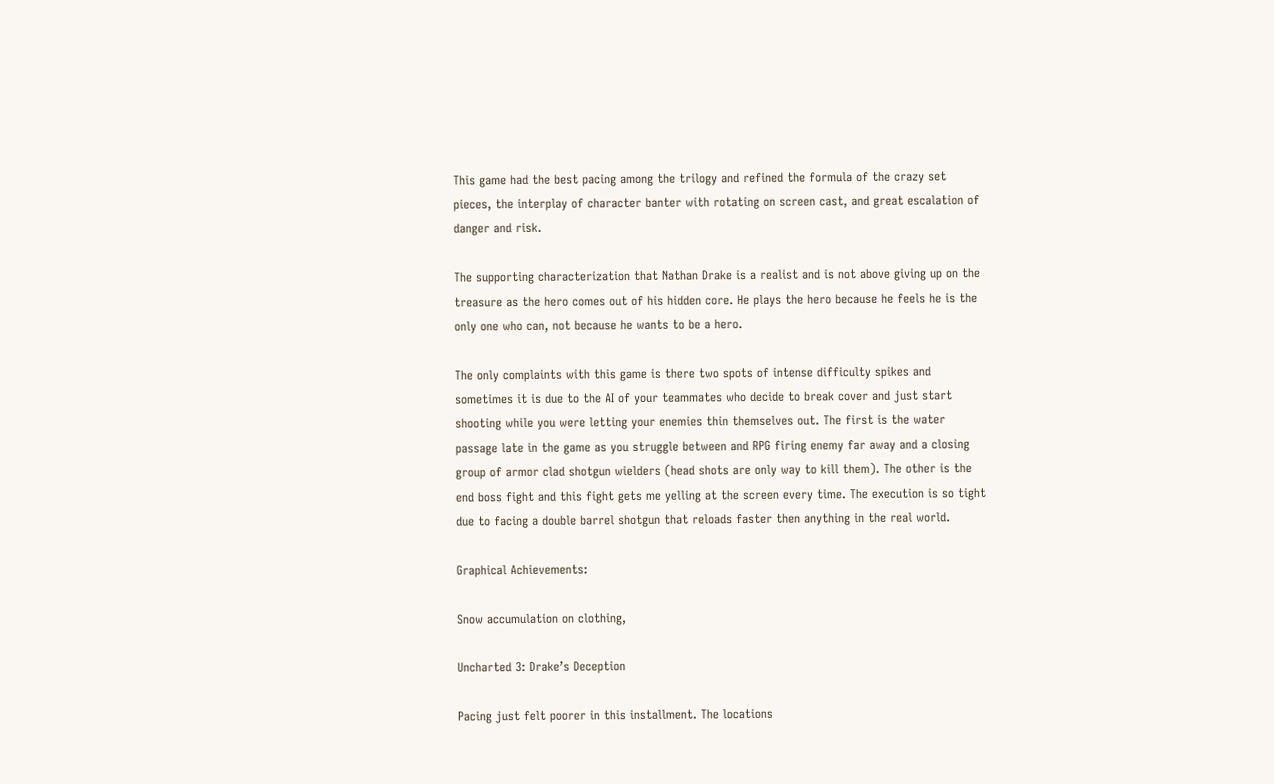This game had the best pacing among the trilogy and refined the formula of the crazy set pieces, the interplay of character banter with rotating on screen cast, and great escalation of danger and risk.

The supporting characterization that Nathan Drake is a realist and is not above giving up on the treasure as the hero comes out of his hidden core. He plays the hero because he feels he is the only one who can, not because he wants to be a hero.

The only complaints with this game is there two spots of intense difficulty spikes and sometimes it is due to the AI of your teammates who decide to break cover and just start shooting while you were letting your enemies thin themselves out. The first is the water passage late in the game as you struggle between and RPG firing enemy far away and a closing group of armor clad shotgun wielders (head shots are only way to kill them). The other is the end boss fight and this fight gets me yelling at the screen every time. The execution is so tight due to facing a double barrel shotgun that reloads faster then anything in the real world.

Graphical Achievements:

Snow accumulation on clothing,

Uncharted 3: Drake’s Deception

Pacing just felt poorer in this installment. The locations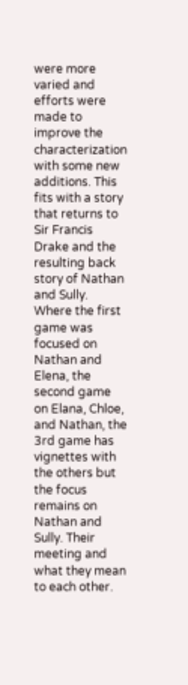were more varied and efforts were made to improve the characterization with some new additions. This fits with a story that returns to Sir Francis Drake and the resulting back story of Nathan and Sully.  Where the first game was focused on Nathan and Elena, the second game on Elana, Chloe, and Nathan, the 3rd game has vignettes with the others but the focus remains on Nathan and Sully. Their meeting and what they mean to each other.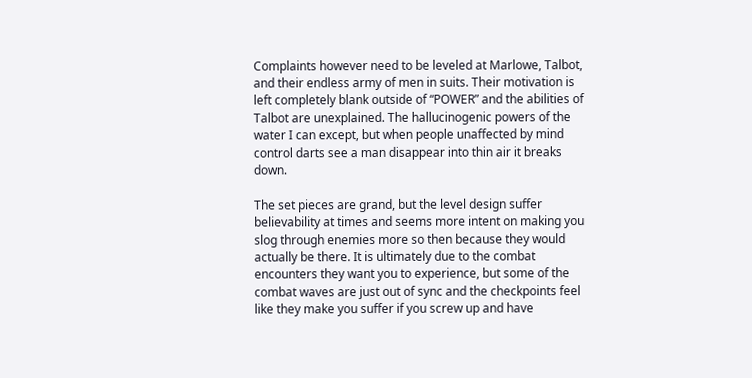Complaints however need to be leveled at Marlowe, Talbot, and their endless army of men in suits. Their motivation is left completely blank outside of “POWER” and the abilities of Talbot are unexplained. The hallucinogenic powers of the water I can except, but when people unaffected by mind control darts see a man disappear into thin air it breaks down.

The set pieces are grand, but the level design suffer believability at times and seems more intent on making you slog through enemies more so then because they would actually be there. It is ultimately due to the combat encounters they want you to experience, but some of the combat waves are just out of sync and the checkpoints feel like they make you suffer if you screw up and have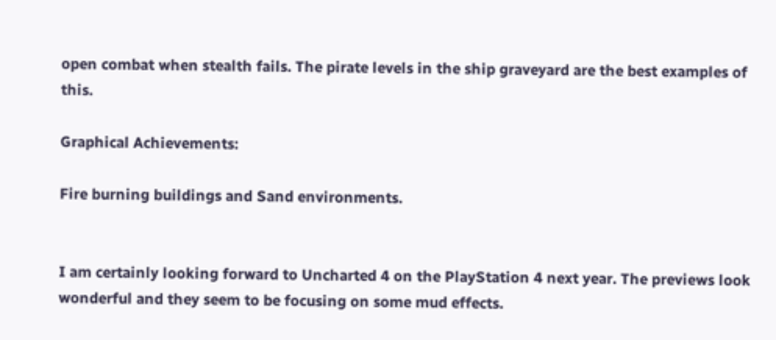open combat when stealth fails. The pirate levels in the ship graveyard are the best examples of this.

Graphical Achievements:

Fire burning buildings and Sand environments.


I am certainly looking forward to Uncharted 4 on the PlayStation 4 next year. The previews look wonderful and they seem to be focusing on some mud effects.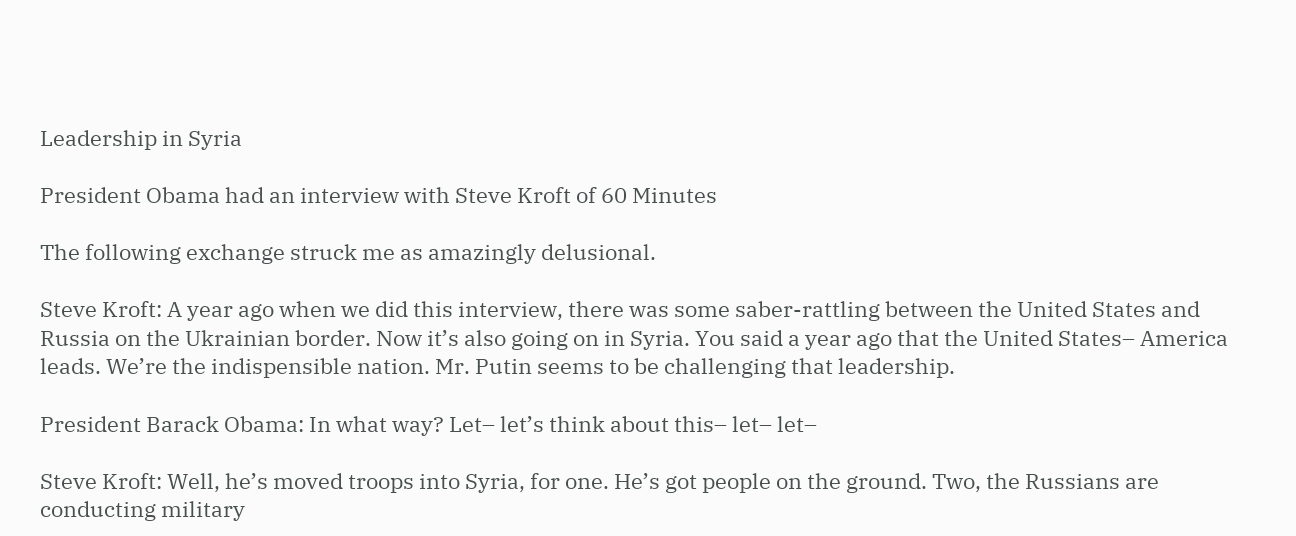Leadership in Syria

President Obama had an interview with Steve Kroft of 60 Minutes

The following exchange struck me as amazingly delusional.

Steve Kroft: A year ago when we did this interview, there was some saber-rattling between the United States and Russia on the Ukrainian border. Now it’s also going on in Syria. You said a year ago that the United States– America leads. We’re the indispensible nation. Mr. Putin seems to be challenging that leadership.

President Barack Obama: In what way? Let– let’s think about this– let– let–

Steve Kroft: Well, he’s moved troops into Syria, for one. He’s got people on the ground. Two, the Russians are conducting military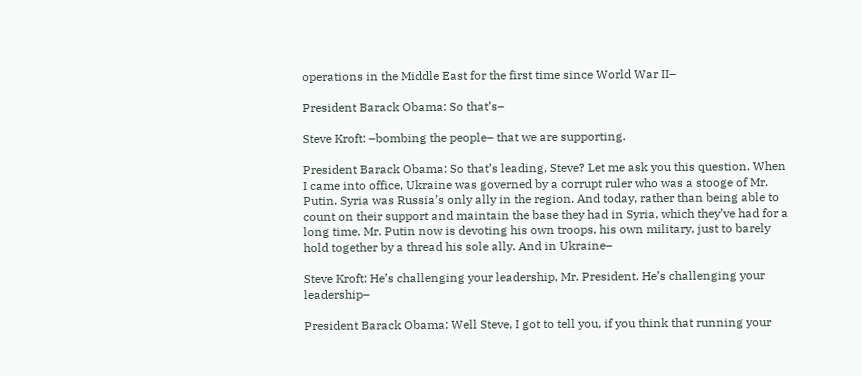operations in the Middle East for the first time since World War II–

President Barack Obama: So that’s–

Steve Kroft: –bombing the people– that we are supporting.

President Barack Obama: So that’s leading, Steve? Let me ask you this question. When I came into office, Ukraine was governed by a corrupt ruler who was a stooge of Mr. Putin. Syria was Russia’s only ally in the region. And today, rather than being able to count on their support and maintain the base they had in Syria, which they’ve had for a long time, Mr. Putin now is devoting his own troops, his own military, just to barely hold together by a thread his sole ally. And in Ukraine–

Steve Kroft: He’s challenging your leadership, Mr. President. He’s challenging your leadership–

President Barack Obama: Well Steve, I got to tell you, if you think that running your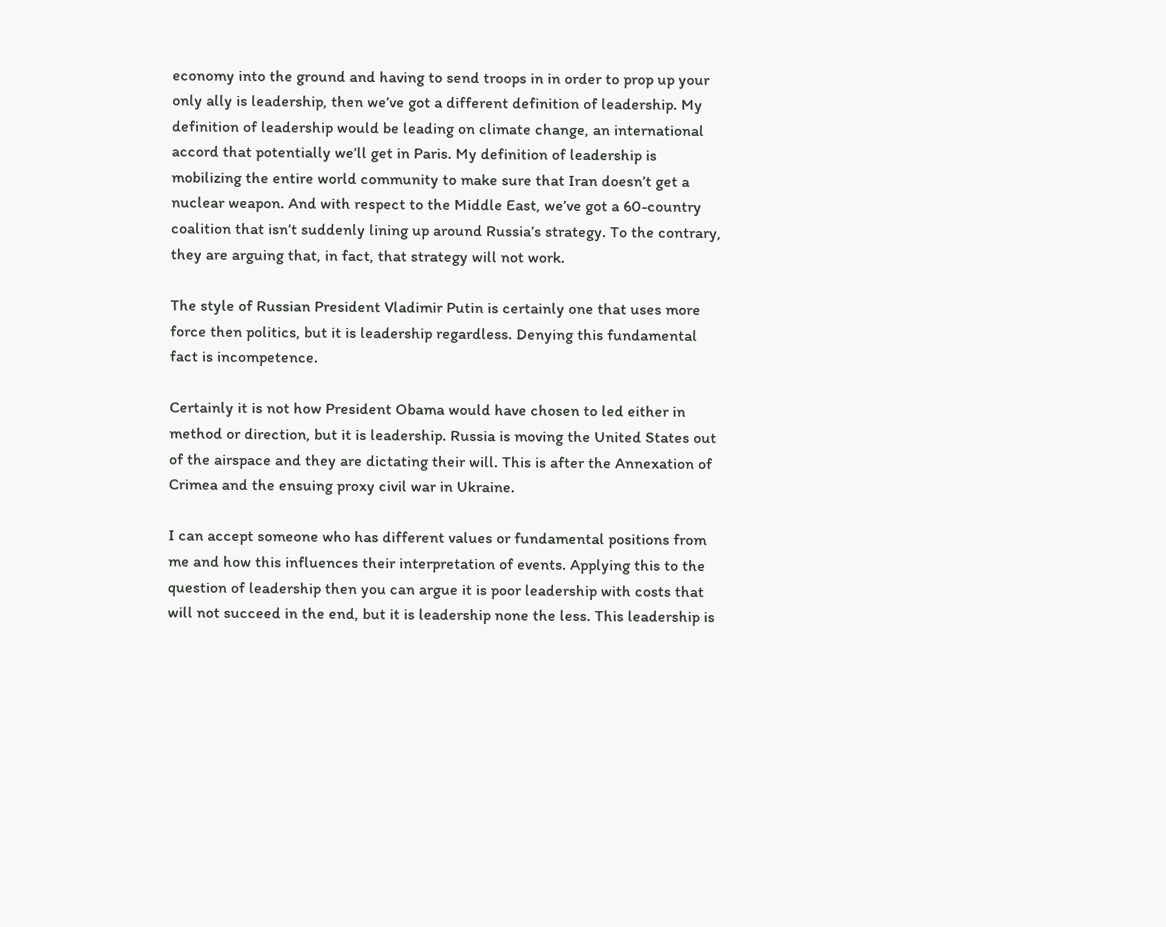economy into the ground and having to send troops in in order to prop up your only ally is leadership, then we’ve got a different definition of leadership. My definition of leadership would be leading on climate change, an international accord that potentially we’ll get in Paris. My definition of leadership is mobilizing the entire world community to make sure that Iran doesn’t get a nuclear weapon. And with respect to the Middle East, we’ve got a 60-country coalition that isn’t suddenly lining up around Russia’s strategy. To the contrary, they are arguing that, in fact, that strategy will not work.

The style of Russian President Vladimir Putin is certainly one that uses more force then politics, but it is leadership regardless. Denying this fundamental fact is incompetence.

Certainly it is not how President Obama would have chosen to led either in method or direction, but it is leadership. Russia is moving the United States out of the airspace and they are dictating their will. This is after the Annexation of Crimea and the ensuing proxy civil war in Ukraine.

I can accept someone who has different values or fundamental positions from me and how this influences their interpretation of events. Applying this to the question of leadership then you can argue it is poor leadership with costs that will not succeed in the end, but it is leadership none the less. This leadership is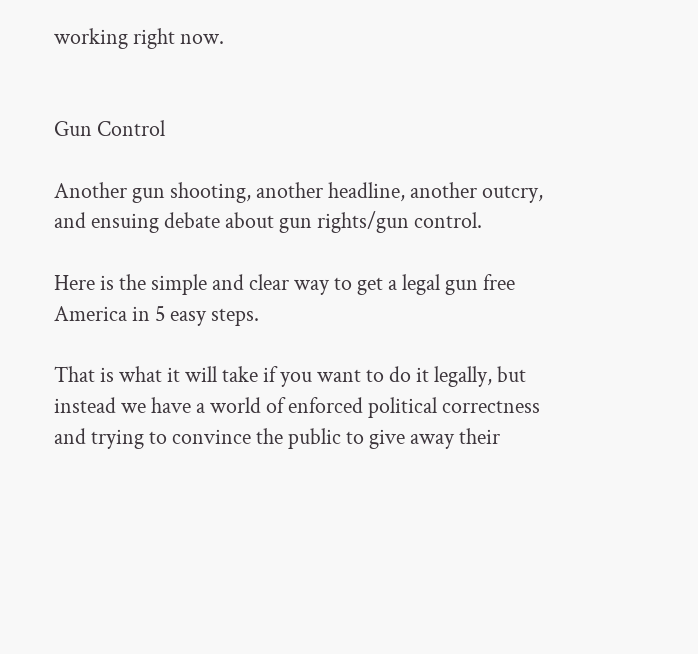working right now.


Gun Control

Another gun shooting, another headline, another outcry, and ensuing debate about gun rights/gun control.

Here is the simple and clear way to get a legal gun free America in 5 easy steps.

That is what it will take if you want to do it legally, but instead we have a world of enforced political correctness and trying to convince the public to give away their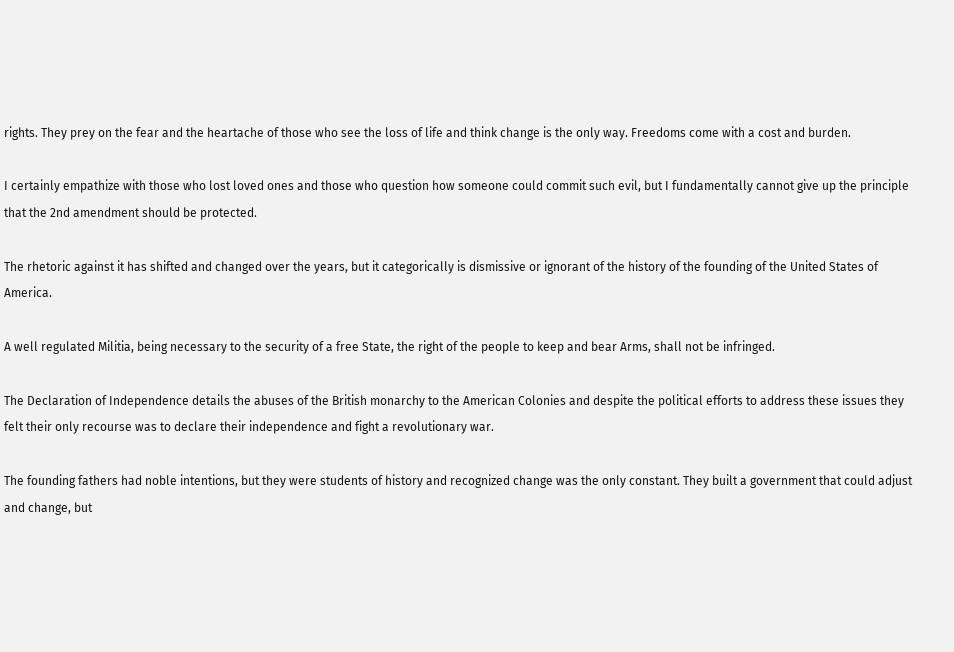rights. They prey on the fear and the heartache of those who see the loss of life and think change is the only way. Freedoms come with a cost and burden.

I certainly empathize with those who lost loved ones and those who question how someone could commit such evil, but I fundamentally cannot give up the principle that the 2nd amendment should be protected.

The rhetoric against it has shifted and changed over the years, but it categorically is dismissive or ignorant of the history of the founding of the United States of America.

A well regulated Militia, being necessary to the security of a free State, the right of the people to keep and bear Arms, shall not be infringed.

The Declaration of Independence details the abuses of the British monarchy to the American Colonies and despite the political efforts to address these issues they felt their only recourse was to declare their independence and fight a revolutionary war.

The founding fathers had noble intentions, but they were students of history and recognized change was the only constant. They built a government that could adjust and change, but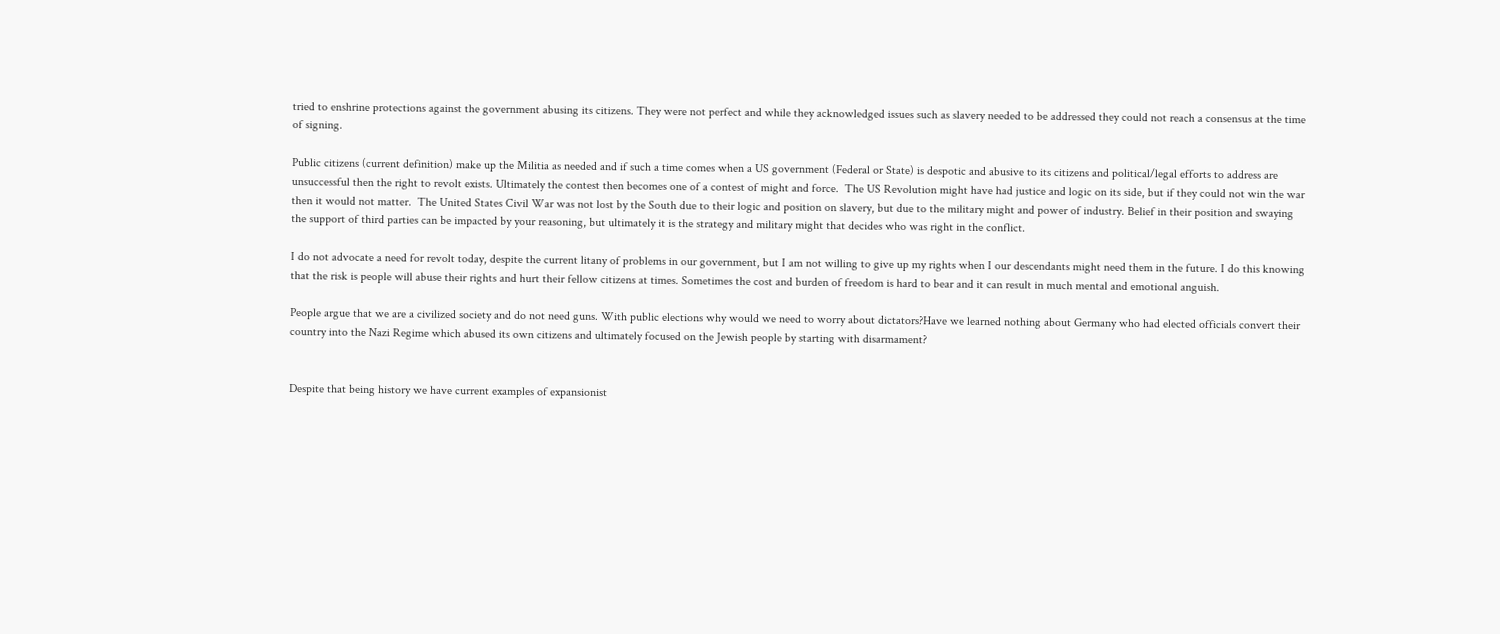tried to enshrine protections against the government abusing its citizens. They were not perfect and while they acknowledged issues such as slavery needed to be addressed they could not reach a consensus at the time of signing.

Public citizens (current definition) make up the Militia as needed and if such a time comes when a US government (Federal or State) is despotic and abusive to its citizens and political/legal efforts to address are unsuccessful then the right to revolt exists. Ultimately the contest then becomes one of a contest of might and force.  The US Revolution might have had justice and logic on its side, but if they could not win the war then it would not matter.  The United States Civil War was not lost by the South due to their logic and position on slavery, but due to the military might and power of industry. Belief in their position and swaying the support of third parties can be impacted by your reasoning, but ultimately it is the strategy and military might that decides who was right in the conflict.

I do not advocate a need for revolt today, despite the current litany of problems in our government, but I am not willing to give up my rights when I our descendants might need them in the future. I do this knowing that the risk is people will abuse their rights and hurt their fellow citizens at times. Sometimes the cost and burden of freedom is hard to bear and it can result in much mental and emotional anguish.

People argue that we are a civilized society and do not need guns. With public elections why would we need to worry about dictators?Have we learned nothing about Germany who had elected officials convert their country into the Nazi Regime which abused its own citizens and ultimately focused on the Jewish people by starting with disarmament?


Despite that being history we have current examples of expansionist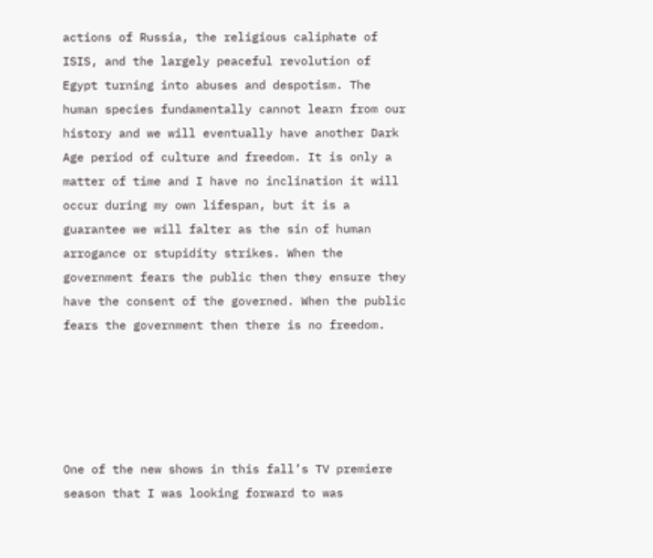actions of Russia, the religious caliphate of ISIS, and the largely peaceful revolution of Egypt turning into abuses and despotism. The human species fundamentally cannot learn from our history and we will eventually have another Dark Age period of culture and freedom. It is only a matter of time and I have no inclination it will occur during my own lifespan, but it is a guarantee we will falter as the sin of human arrogance or stupidity strikes. When the government fears the public then they ensure they have the consent of the governed. When the public fears the government then there is no freedom.





One of the new shows in this fall’s TV premiere season that I was looking forward to was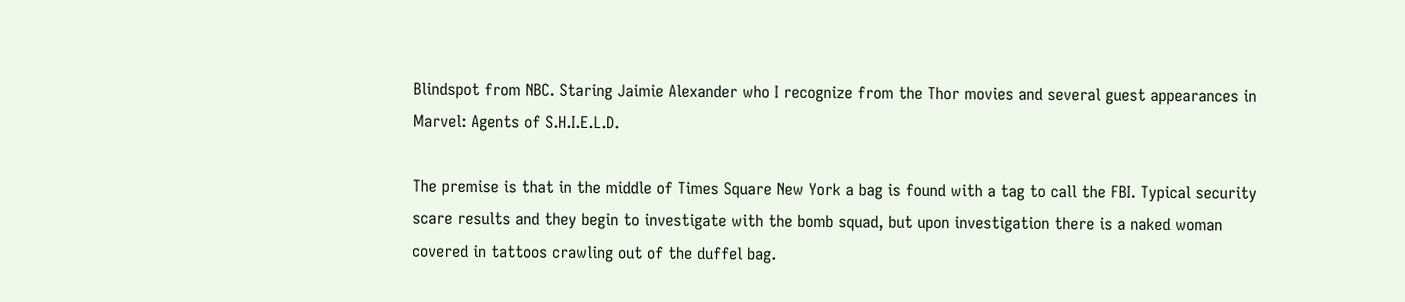Blindspot from NBC. Staring Jaimie Alexander who I recognize from the Thor movies and several guest appearances in Marvel: Agents of S.H.I.E.L.D.

The premise is that in the middle of Times Square New York a bag is found with a tag to call the FBI. Typical security scare results and they begin to investigate with the bomb squad, but upon investigation there is a naked woman covered in tattoos crawling out of the duffel bag.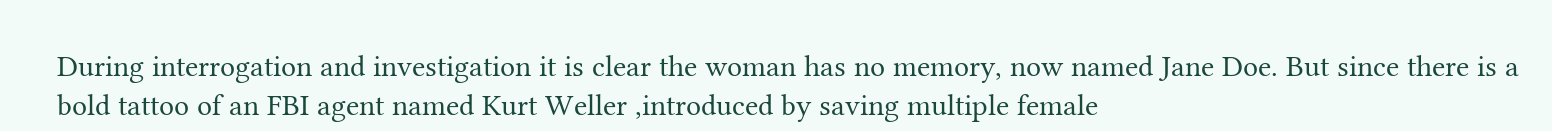During interrogation and investigation it is clear the woman has no memory, now named Jane Doe. But since there is a bold tattoo of an FBI agent named Kurt Weller ,introduced by saving multiple female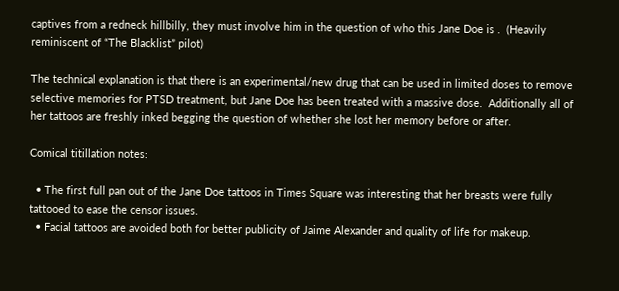captives from a redneck hillbilly, they must involve him in the question of who this Jane Doe is .  (Heavily reminiscent of “The Blacklist” pilot)

The technical explanation is that there is an experimental/new drug that can be used in limited doses to remove selective memories for PTSD treatment, but Jane Doe has been treated with a massive dose.  Additionally all of her tattoos are freshly inked begging the question of whether she lost her memory before or after.

Comical titillation notes:

  • The first full pan out of the Jane Doe tattoos in Times Square was interesting that her breasts were fully tattooed to ease the censor issues.
  • Facial tattoos are avoided both for better publicity of Jaime Alexander and quality of life for makeup.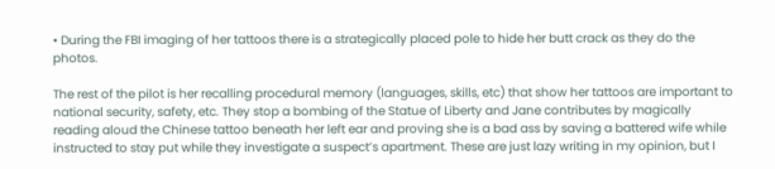• During the FBI imaging of her tattoos there is a strategically placed pole to hide her butt crack as they do the photos.

The rest of the pilot is her recalling procedural memory (languages, skills, etc) that show her tattoos are important to national security, safety, etc. They stop a bombing of the Statue of Liberty and Jane contributes by magically reading aloud the Chinese tattoo beneath her left ear and proving she is a bad ass by saving a battered wife while instructed to stay put while they investigate a suspect’s apartment. These are just lazy writing in my opinion, but I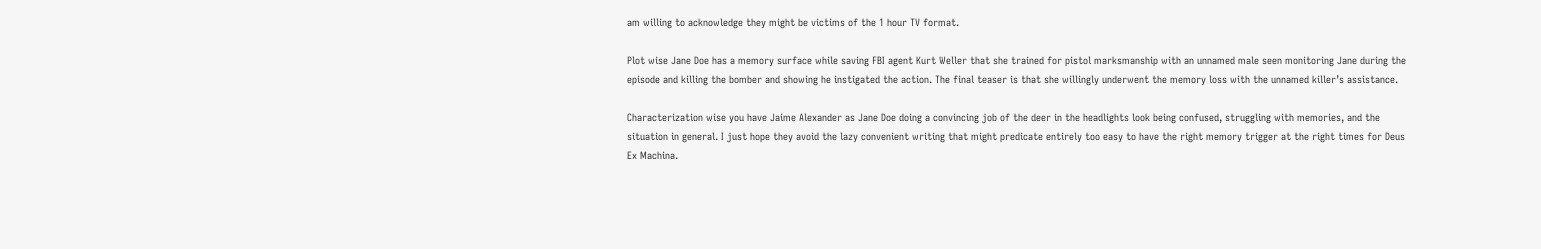am willing to acknowledge they might be victims of the 1 hour TV format.

Plot wise Jane Doe has a memory surface while saving FBI agent Kurt Weller that she trained for pistol marksmanship with an unnamed male seen monitoring Jane during the episode and killing the bomber and showing he instigated the action. The final teaser is that she willingly underwent the memory loss with the unnamed killer’s assistance.

Characterization wise you have Jaime Alexander as Jane Doe doing a convincing job of the deer in the headlights look being confused, struggling with memories, and the situation in general. I just hope they avoid the lazy convenient writing that might predicate entirely too easy to have the right memory trigger at the right times for Deus Ex Machina.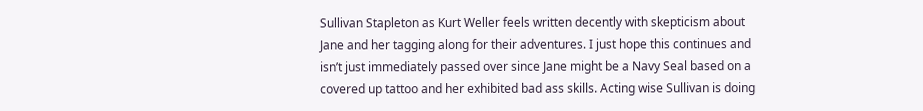Sullivan Stapleton as Kurt Weller feels written decently with skepticism about Jane and her tagging along for their adventures. I just hope this continues and isn’t just immediately passed over since Jane might be a Navy Seal based on a covered up tattoo and her exhibited bad ass skills. Acting wise Sullivan is doing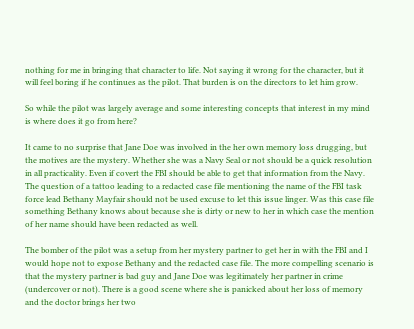nothing for me in bringing that character to life. Not saying it wrong for the character, but it will feel boring if he continues as the pilot. That burden is on the directors to let him grow.

So while the pilot was largely average and some interesting concepts that interest in my mind is where does it go from here?

It came to no surprise that Jane Doe was involved in the her own memory loss drugging, but the motives are the mystery. Whether she was a Navy Seal or not should be a quick resolution in all practicality. Even if covert the FBI should be able to get that information from the Navy. The question of a tattoo leading to a redacted case file mentioning the name of the FBI task force lead Bethany Mayfair should not be used excuse to let this issue linger. Was this case file something Bethany knows about because she is dirty or new to her in which case the mention of her name should have been redacted as well.

The bomber of the pilot was a setup from her mystery partner to get her in with the FBI and I would hope not to expose Bethany and the redacted case file. The more compelling scenario is that the mystery partner is bad guy and Jane Doe was legitimately her partner in crime (undercover or not). There is a good scene where she is panicked about her loss of memory and the doctor brings her two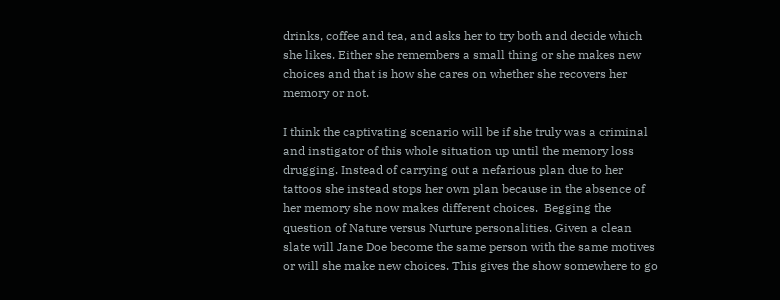drinks, coffee and tea, and asks her to try both and decide which she likes. Either she remembers a small thing or she makes new choices and that is how she cares on whether she recovers her memory or not.

I think the captivating scenario will be if she truly was a criminal and instigator of this whole situation up until the memory loss drugging. Instead of carrying out a nefarious plan due to her tattoos she instead stops her own plan because in the absence of her memory she now makes different choices.  Begging the question of Nature versus Nurture personalities. Given a clean slate will Jane Doe become the same person with the same motives or will she make new choices. This gives the show somewhere to go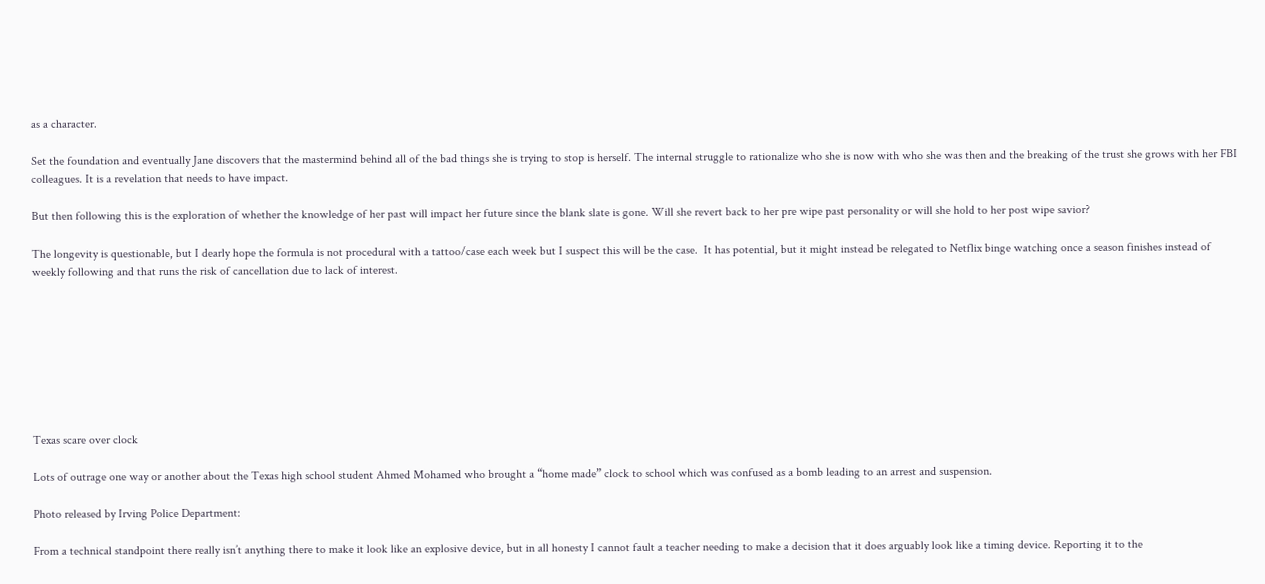as a character.

Set the foundation and eventually Jane discovers that the mastermind behind all of the bad things she is trying to stop is herself. The internal struggle to rationalize who she is now with who she was then and the breaking of the trust she grows with her FBI colleagues. It is a revelation that needs to have impact.

But then following this is the exploration of whether the knowledge of her past will impact her future since the blank slate is gone. Will she revert back to her pre wipe past personality or will she hold to her post wipe savior?

The longevity is questionable, but I dearly hope the formula is not procedural with a tattoo/case each week but I suspect this will be the case.  It has potential, but it might instead be relegated to Netflix binge watching once a season finishes instead of weekly following and that runs the risk of cancellation due to lack of interest.








Texas scare over clock

Lots of outrage one way or another about the Texas high school student Ahmed Mohamed who brought a “home made” clock to school which was confused as a bomb leading to an arrest and suspension.

Photo released by Irving Police Department:

From a technical standpoint there really isn’t anything there to make it look like an explosive device, but in all honesty I cannot fault a teacher needing to make a decision that it does arguably look like a timing device. Reporting it to the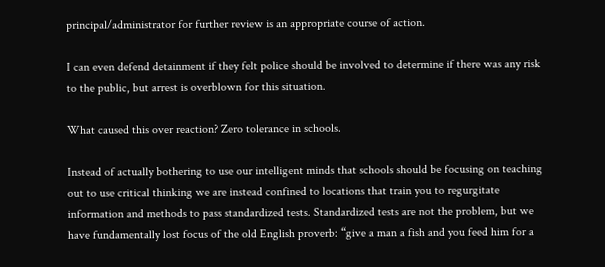principal/administrator for further review is an appropriate course of action.

I can even defend detainment if they felt police should be involved to determine if there was any risk to the public, but arrest is overblown for this situation.

What caused this over reaction? Zero tolerance in schools.

Instead of actually bothering to use our intelligent minds that schools should be focusing on teaching out to use critical thinking we are instead confined to locations that train you to regurgitate information and methods to pass standardized tests. Standardized tests are not the problem, but we have fundamentally lost focus of the old English proverb: “give a man a fish and you feed him for a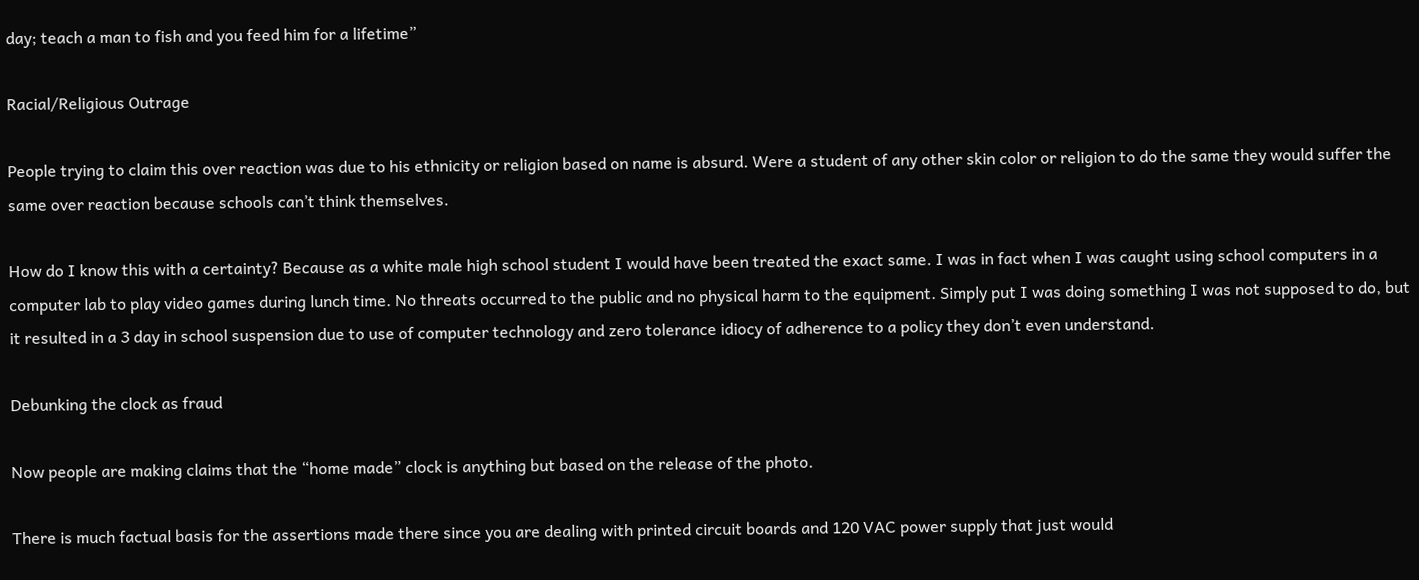day; teach a man to fish and you feed him for a lifetime”

Racial/Religious Outrage

People trying to claim this over reaction was due to his ethnicity or religion based on name is absurd. Were a student of any other skin color or religion to do the same they would suffer the same over reaction because schools can’t think themselves.

How do I know this with a certainty? Because as a white male high school student I would have been treated the exact same. I was in fact when I was caught using school computers in a computer lab to play video games during lunch time. No threats occurred to the public and no physical harm to the equipment. Simply put I was doing something I was not supposed to do, but it resulted in a 3 day in school suspension due to use of computer technology and zero tolerance idiocy of adherence to a policy they don’t even understand.

Debunking the clock as fraud

Now people are making claims that the “home made” clock is anything but based on the release of the photo.

There is much factual basis for the assertions made there since you are dealing with printed circuit boards and 120 VAC power supply that just would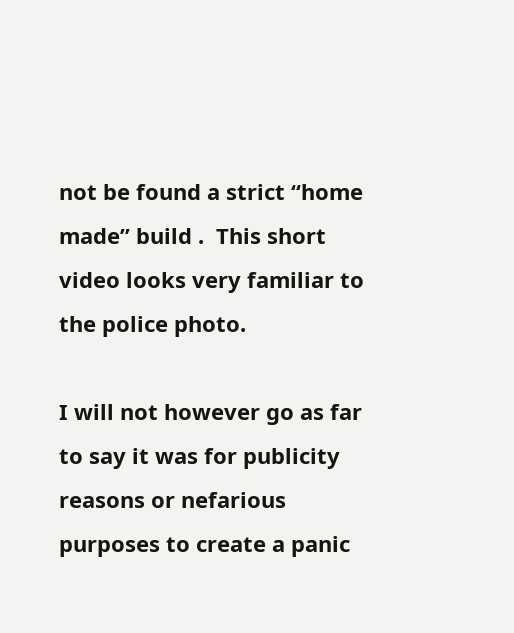not be found a strict “home made” build .  This short video looks very familiar to the police photo.

I will not however go as far to say it was for publicity reasons or nefarious purposes to create a panic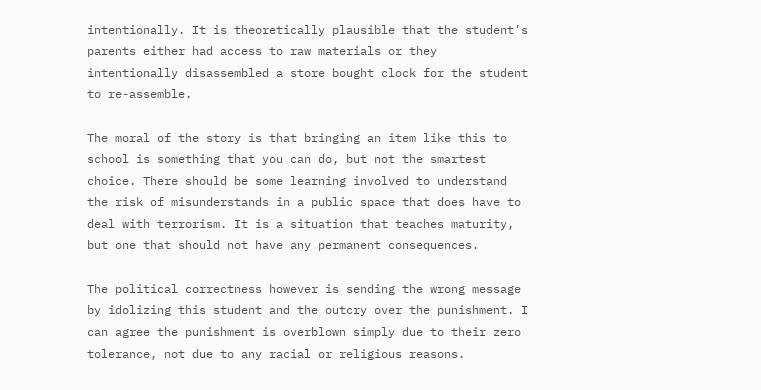intentionally. It is theoretically plausible that the student’s parents either had access to raw materials or they intentionally disassembled a store bought clock for the student to re-assemble.

The moral of the story is that bringing an item like this to school is something that you can do, but not the smartest choice. There should be some learning involved to understand the risk of misunderstands in a public space that does have to deal with terrorism. It is a situation that teaches maturity, but one that should not have any permanent consequences.

The political correctness however is sending the wrong message by idolizing this student and the outcry over the punishment. I can agree the punishment is overblown simply due to their zero tolerance, not due to any racial or religious reasons.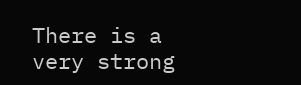There is a very strong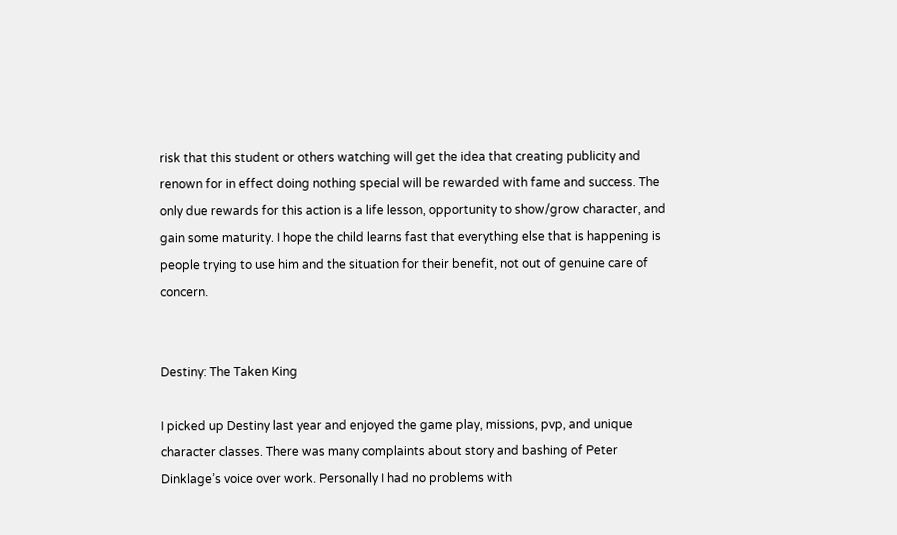risk that this student or others watching will get the idea that creating publicity and renown for in effect doing nothing special will be rewarded with fame and success. The only due rewards for this action is a life lesson, opportunity to show/grow character, and gain some maturity. I hope the child learns fast that everything else that is happening is people trying to use him and the situation for their benefit, not out of genuine care of concern.


Destiny: The Taken King

I picked up Destiny last year and enjoyed the game play, missions, pvp, and unique character classes. There was many complaints about story and bashing of Peter Dinklage’s voice over work. Personally I had no problems with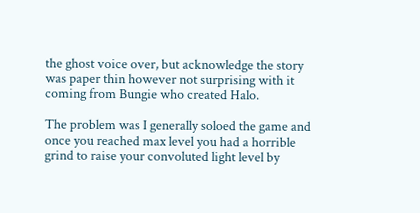the ghost voice over, but acknowledge the story was paper thin however not surprising with it coming from Bungie who created Halo.

The problem was I generally soloed the game and once you reached max level you had a horrible grind to raise your convoluted light level by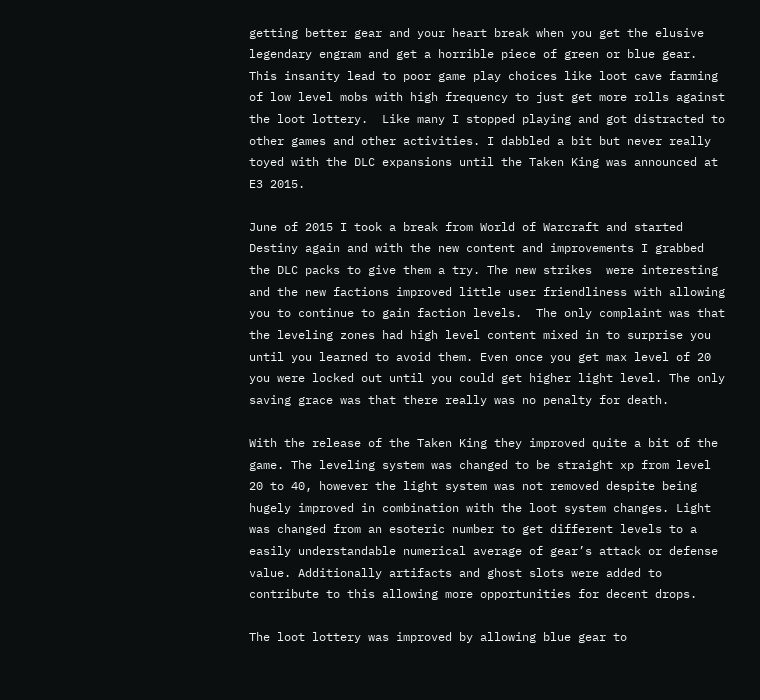getting better gear and your heart break when you get the elusive legendary engram and get a horrible piece of green or blue gear. This insanity lead to poor game play choices like loot cave farming of low level mobs with high frequency to just get more rolls against the loot lottery.  Like many I stopped playing and got distracted to other games and other activities. I dabbled a bit but never really toyed with the DLC expansions until the Taken King was announced at E3 2015.

June of 2015 I took a break from World of Warcraft and started Destiny again and with the new content and improvements I grabbed the DLC packs to give them a try. The new strikes  were interesting and the new factions improved little user friendliness with allowing you to continue to gain faction levels.  The only complaint was that the leveling zones had high level content mixed in to surprise you until you learned to avoid them. Even once you get max level of 20 you were locked out until you could get higher light level. The only saving grace was that there really was no penalty for death.

With the release of the Taken King they improved quite a bit of the game. The leveling system was changed to be straight xp from level 20 to 40, however the light system was not removed despite being hugely improved in combination with the loot system changes. Light was changed from an esoteric number to get different levels to a easily understandable numerical average of gear’s attack or defense value. Additionally artifacts and ghost slots were added to contribute to this allowing more opportunities for decent drops.

The loot lottery was improved by allowing blue gear to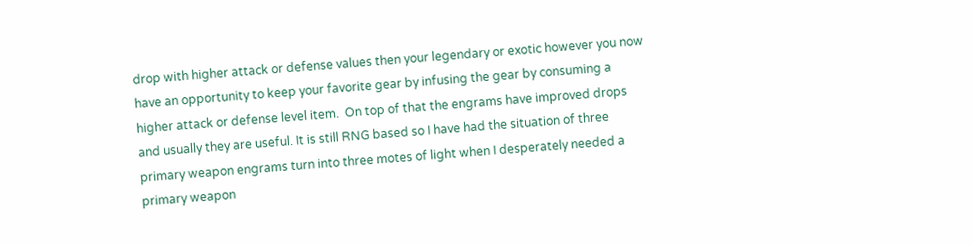drop with higher attack or defense values then your legendary or exotic however you now have an opportunity to keep your favorite gear by infusing the gear by consuming a higher attack or defense level item.  On top of that the engrams have improved drops and usually they are useful. It is still RNG based so I have had the situation of three primary weapon engrams turn into three motes of light when I desperately needed a primary weapon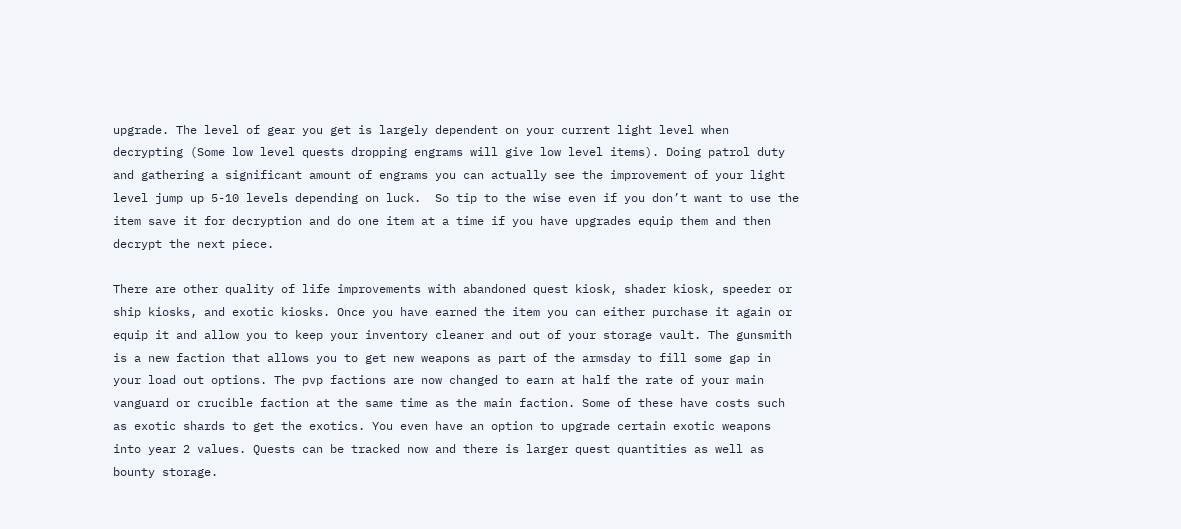upgrade. The level of gear you get is largely dependent on your current light level when decrypting (Some low level quests dropping engrams will give low level items). Doing patrol duty and gathering a significant amount of engrams you can actually see the improvement of your light level jump up 5-10 levels depending on luck.  So tip to the wise even if you don’t want to use the item save it for decryption and do one item at a time if you have upgrades equip them and then decrypt the next piece.

There are other quality of life improvements with abandoned quest kiosk, shader kiosk, speeder or ship kiosks, and exotic kiosks. Once you have earned the item you can either purchase it again or equip it and allow you to keep your inventory cleaner and out of your storage vault. The gunsmith is a new faction that allows you to get new weapons as part of the armsday to fill some gap in your load out options. The pvp factions are now changed to earn at half the rate of your main vanguard or crucible faction at the same time as the main faction. Some of these have costs such as exotic shards to get the exotics. You even have an option to upgrade certain exotic weapons into year 2 values. Quests can be tracked now and there is larger quest quantities as well as bounty storage.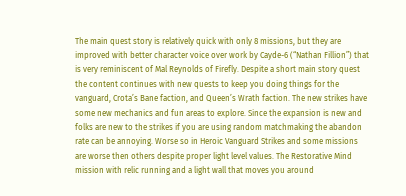The main quest story is relatively quick with only 8 missions, but they are improved with better character voice over work by Cayde-6 (“Nathan Fillion”) that is very reminiscent of Mal Reynolds of Firefly. Despite a short main story quest the content continues with new quests to keep you doing things for the vanguard, Crota’s Bane faction, and Queen’s Wrath faction. The new strikes have some new mechanics and fun areas to explore. Since the expansion is new and folks are new to the strikes if you are using random matchmaking the abandon rate can be annoying. Worse so in Heroic Vanguard Strikes and some missions are worse then others despite proper light level values. The Restorative Mind mission with relic running and a light wall that moves you around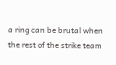a ring can be brutal when the rest of the strike team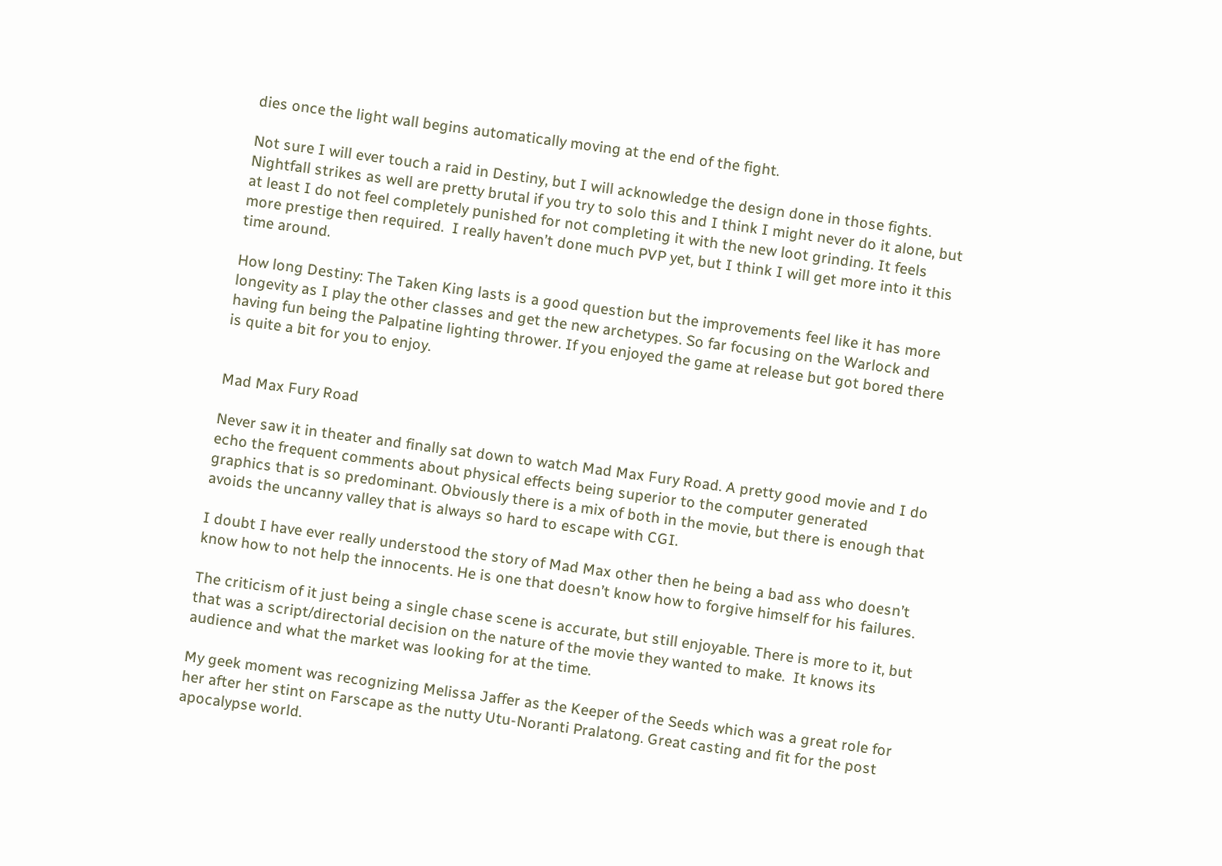dies once the light wall begins automatically moving at the end of the fight.

Not sure I will ever touch a raid in Destiny, but I will acknowledge the design done in those fights. Nightfall strikes as well are pretty brutal if you try to solo this and I think I might never do it alone, but at least I do not feel completely punished for not completing it with the new loot grinding. It feels more prestige then required.  I really haven’t done much PVP yet, but I think I will get more into it this time around.

How long Destiny: The Taken King lasts is a good question but the improvements feel like it has more longevity as I play the other classes and get the new archetypes. So far focusing on the Warlock and having fun being the Palpatine lighting thrower. If you enjoyed the game at release but got bored there is quite a bit for you to enjoy.


Mad Max Fury Road

Never saw it in theater and finally sat down to watch Mad Max Fury Road. A pretty good movie and I do echo the frequent comments about physical effects being superior to the computer generated graphics that is so predominant. Obviously there is a mix of both in the movie, but there is enough that avoids the uncanny valley that is always so hard to escape with CGI.

I doubt I have ever really understood the story of Mad Max other then he being a bad ass who doesn’t know how to not help the innocents. He is one that doesn’t know how to forgive himself for his failures.

The criticism of it just being a single chase scene is accurate, but still enjoyable. There is more to it, but that was a script/directorial decision on the nature of the movie they wanted to make.  It knows its audience and what the market was looking for at the time.

My geek moment was recognizing Melissa Jaffer as the Keeper of the Seeds which was a great role for her after her stint on Farscape as the nutty Utu-Noranti Pralatong. Great casting and fit for the post apocalypse world.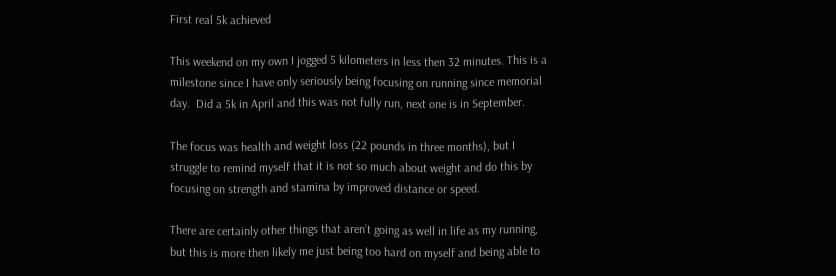First real 5k achieved

This weekend on my own I jogged 5 kilometers in less then 32 minutes. This is a milestone since I have only seriously being focusing on running since memorial day.  Did a 5k in April and this was not fully run, next one is in September.

The focus was health and weight loss (22 pounds in three months), but I struggle to remind myself that it is not so much about weight and do this by focusing on strength and stamina by improved distance or speed.

There are certainly other things that aren’t going as well in life as my running, but this is more then likely me just being too hard on myself and being able to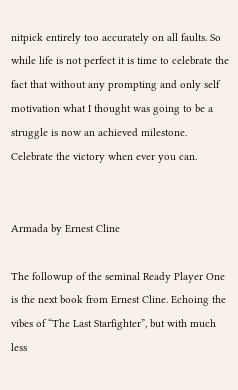nitpick entirely too accurately on all faults. So while life is not perfect it is time to celebrate the fact that without any prompting and only self motivation what I thought was going to be a struggle is now an achieved milestone.  Celebrate the victory when ever you can.


Armada by Ernest Cline

The followup of the seminal Ready Player One is the next book from Ernest Cline. Echoing the vibes of “The Last Starfighter”, but with much less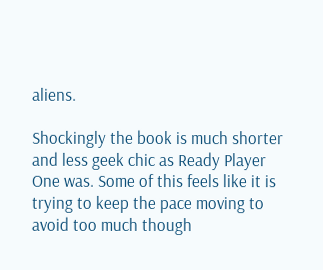aliens.

Shockingly the book is much shorter and less geek chic as Ready Player One was. Some of this feels like it is trying to keep the pace moving to avoid too much though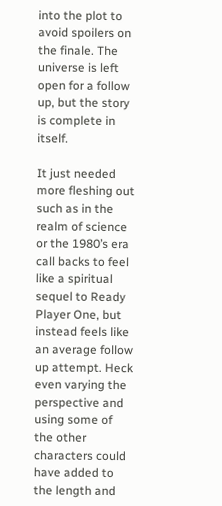into the plot to avoid spoilers on the finale. The universe is left open for a follow up, but the story is complete in itself.

It just needed more fleshing out such as in the realm of science or the 1980’s era call backs to feel like a spiritual sequel to Ready Player One, but instead feels like an average follow up attempt. Heck even varying the perspective and using some of the other characters could have added to the length and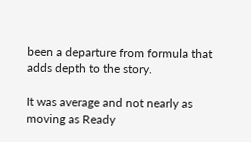been a departure from formula that adds depth to the story.

It was average and not nearly as moving as Ready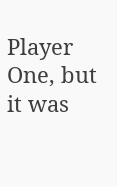Player One, but it was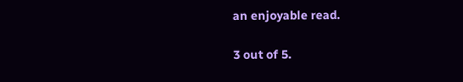an enjoyable read.

3 out of 5.